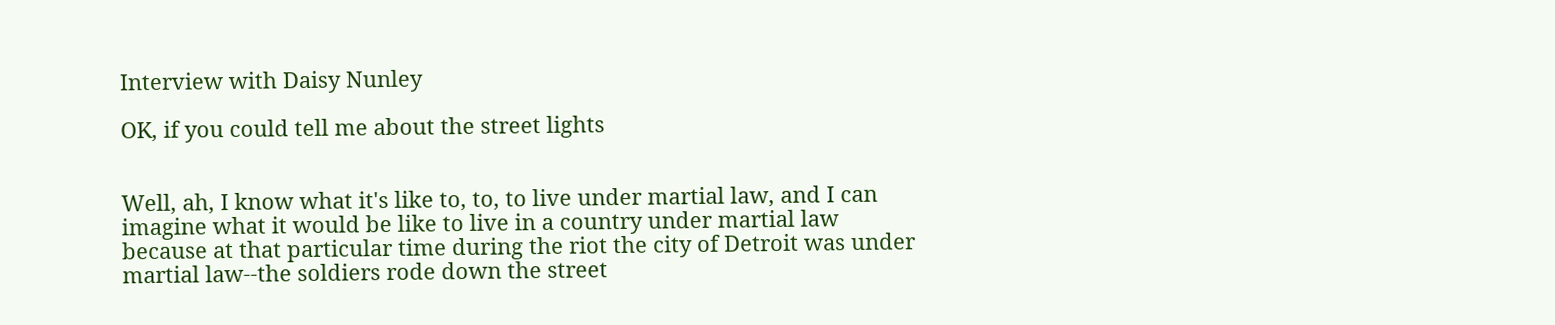Interview with Daisy Nunley

OK, if you could tell me about the street lights


Well, ah, I know what it's like to, to, to live under martial law, and I can imagine what it would be like to live in a country under martial law because at that particular time during the riot the city of Detroit was under martial law--the soldiers rode down the street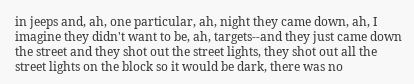in jeeps and, ah, one particular, ah, night they came down, ah, I imagine they didn't want to be, ah, targets--and they just came down the street and they shot out the street lights, they shot out all the street lights on the block so it would be dark, there was no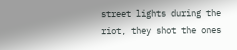street lights during the riot, they shot the ones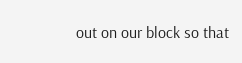out on our block so that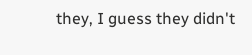they, I guess they didn't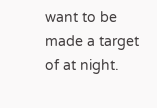want to be made a target of at night.